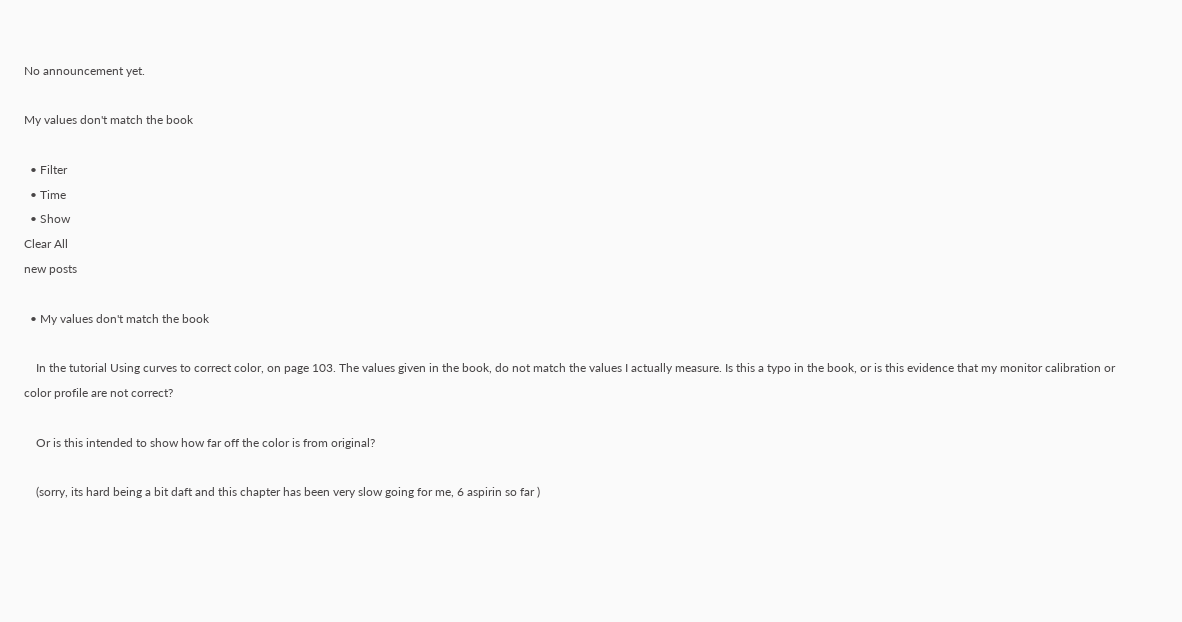No announcement yet.

My values don't match the book

  • Filter
  • Time
  • Show
Clear All
new posts

  • My values don't match the book

    In the tutorial Using curves to correct color, on page 103. The values given in the book, do not match the values I actually measure. Is this a typo in the book, or is this evidence that my monitor calibration or color profile are not correct?

    Or is this intended to show how far off the color is from original?

    (sorry, its hard being a bit daft and this chapter has been very slow going for me, 6 aspirin so far )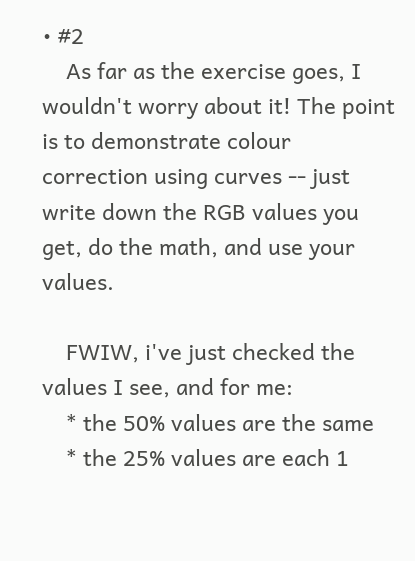• #2
    As far as the exercise goes, I wouldn't worry about it! The point is to demonstrate colour correction using curves -- just write down the RGB values you get, do the math, and use your values.

    FWIW, i've just checked the values I see, and for me:
    * the 50% values are the same
    * the 25% values are each 1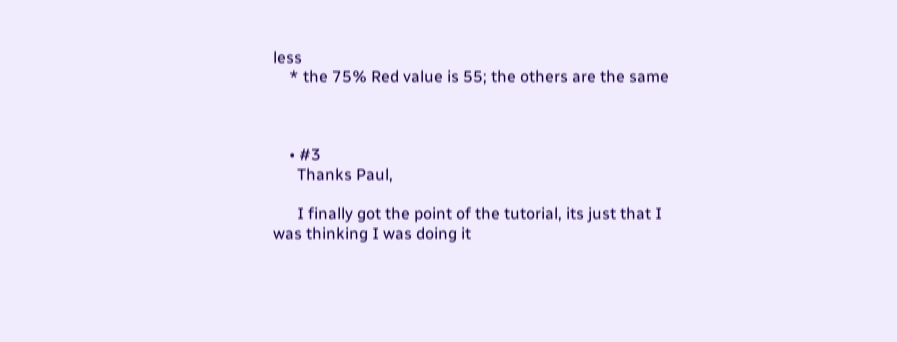less
    * the 75% Red value is 55; the others are the same



    • #3
      Thanks Paul,

      I finally got the point of the tutorial, its just that I was thinking I was doing it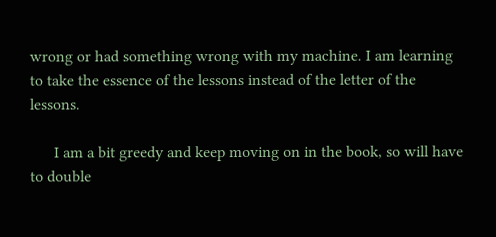wrong or had something wrong with my machine. I am learning to take the essence of the lessons instead of the letter of the lessons.

      I am a bit greedy and keep moving on in the book, so will have to double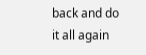back and do it all again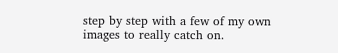step by step with a few of my own images to really catch on.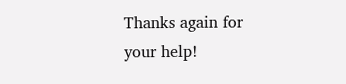Thanks again for your help!